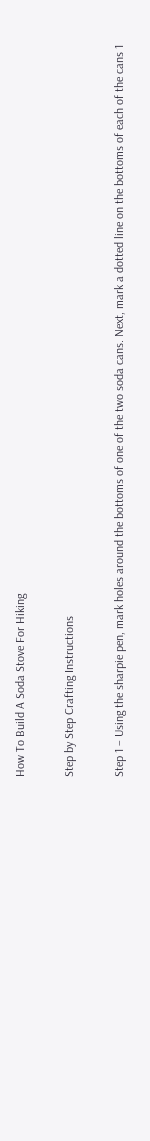How To Build A Soda Stove For Hiking

Step by Step Crafting Instructions

Step 1 – Using the sharpie pen, mark holes around the bottoms of one of the two soda cans. Next, mark a dotted line on the bottoms of each of the cans 1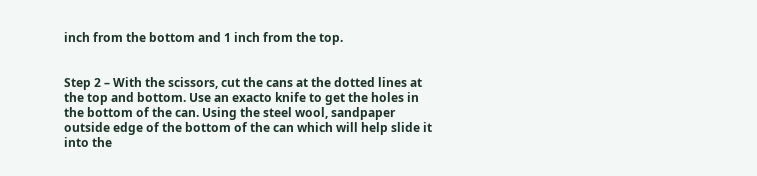inch from the bottom and 1 inch from the top.


Step 2 – With the scissors, cut the cans at the dotted lines at the top and bottom. Use an exacto knife to get the holes in the bottom of the can. Using the steel wool, sandpaper outside edge of the bottom of the can which will help slide it into the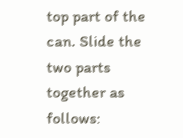top part of the can. Slide the two parts together as follows: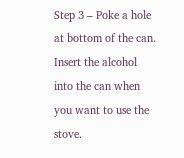Step 3 – Poke a hole at bottom of the can. Insert the alcohol into the can when you want to use the stove.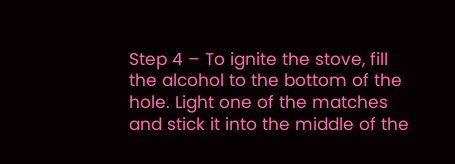Step 4 – To ignite the stove, fill the alcohol to the bottom of the hole. Light one of the matches and stick it into the middle of the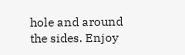hole and around the sides. Enjoy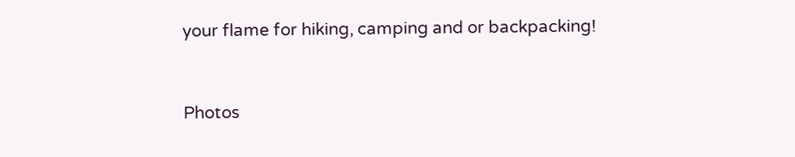your flame for hiking, camping and or backpacking!



Photos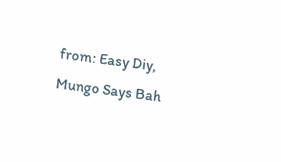from: Easy Diy, Mungo Says Bah